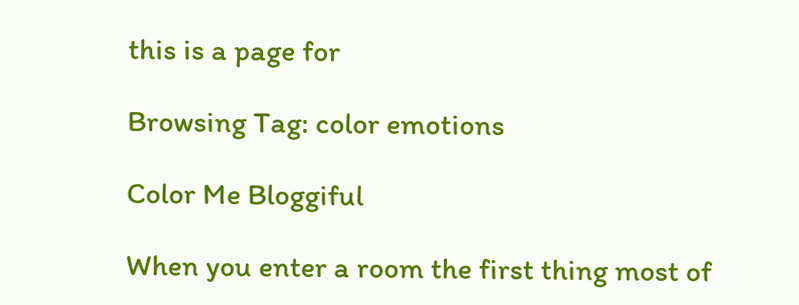this is a page for

Browsing Tag: color emotions

Color Me Bloggiful

When you enter a room the first thing most of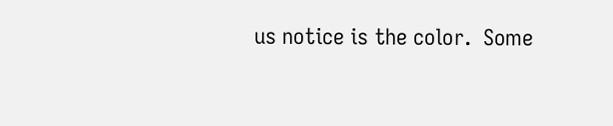us notice is the color.  Some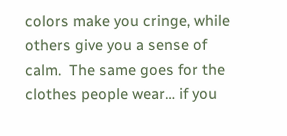colors make you cringe, while others give you a sense of calm.  The same goes for the clothes people wear… if you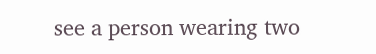see a person wearing two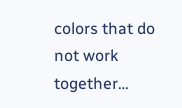colors that do not work together…